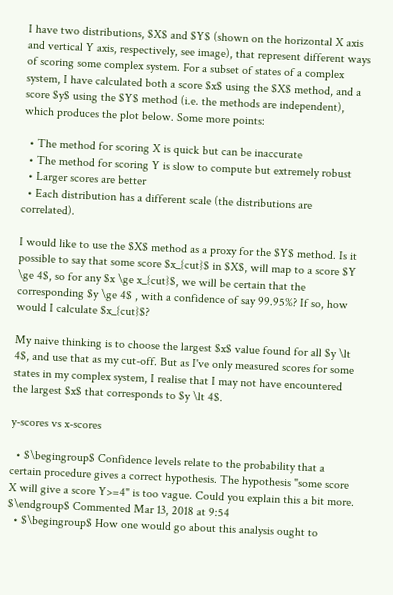I have two distributions, $X$ and $Y$ (shown on the horizontal X axis and vertical Y axis, respectively, see image), that represent different ways of scoring some complex system. For a subset of states of a complex system, I have calculated both a score $x$ using the $X$ method, and a score $y$ using the $Y$ method (i.e. the methods are independent), which produces the plot below. Some more points:

  • The method for scoring X is quick but can be inaccurate
  • The method for scoring Y is slow to compute but extremely robust
  • Larger scores are better
  • Each distribution has a different scale (the distributions are correlated).

I would like to use the $X$ method as a proxy for the $Y$ method. Is it possible to say that some score $x_{cut}$ in $X$, will map to a score $Y \ge 4$, so for any $x \ge x_{cut}$, we will be certain that the corresponding $y \ge 4$ , with a confidence of say 99.95%? If so, how would I calculate $x_{cut}$?

My naive thinking is to choose the largest $x$ value found for all $y \lt 4$, and use that as my cut-off. But as I've only measured scores for some states in my complex system, I realise that I may not have encountered the largest $x$ that corresponds to $y \lt 4$.

y-scores vs x-scores

  • $\begingroup$ Confidence levels relate to the probability that a certain procedure gives a correct hypothesis. The hypothesis "some score X will give a score Y>=4" is too vague. Could you explain this a bit more. $\endgroup$ Commented Mar 13, 2018 at 9:54
  • $\begingroup$ How one would go about this analysis ought to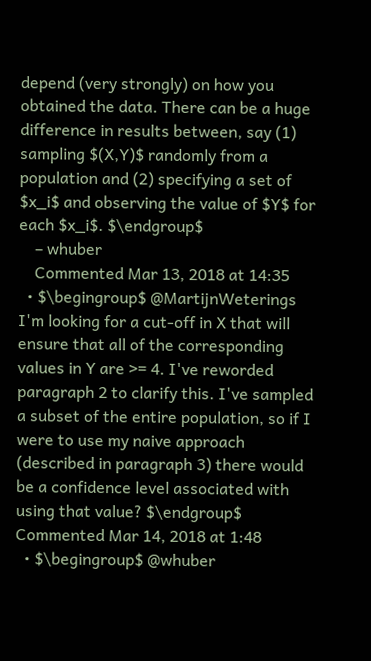depend (very strongly) on how you obtained the data. There can be a huge difference in results between, say (1) sampling $(X,Y)$ randomly from a population and (2) specifying a set of $x_i$ and observing the value of $Y$ for each $x_i$. $\endgroup$
    – whuber
    Commented Mar 13, 2018 at 14:35
  • $\begingroup$ @MartijnWeterings I'm looking for a cut-off in X that will ensure that all of the corresponding values in Y are >= 4. I've reworded paragraph 2 to clarify this. I've sampled a subset of the entire population, so if I were to use my naive approach (described in paragraph 3) there would be a confidence level associated with using that value? $\endgroup$ Commented Mar 14, 2018 at 1:48
  • $\begingroup$ @whuber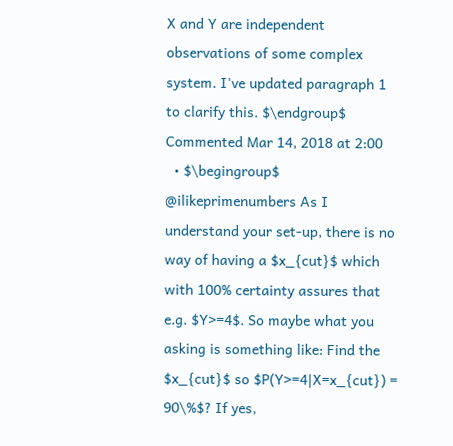X and Y are independent observations of some complex system. I've updated paragraph 1 to clarify this. $\endgroup$ Commented Mar 14, 2018 at 2:00
  • $\begingroup$ @ilikeprimenumbers As I understand your set-up, there is no way of having a $x_{cut}$ which with 100% certainty assures that e.g. $Y>=4$. So maybe what you asking is something like: Find the $x_{cut}$ so $P(Y>=4|X=x_{cut}) = 90\%$? If yes,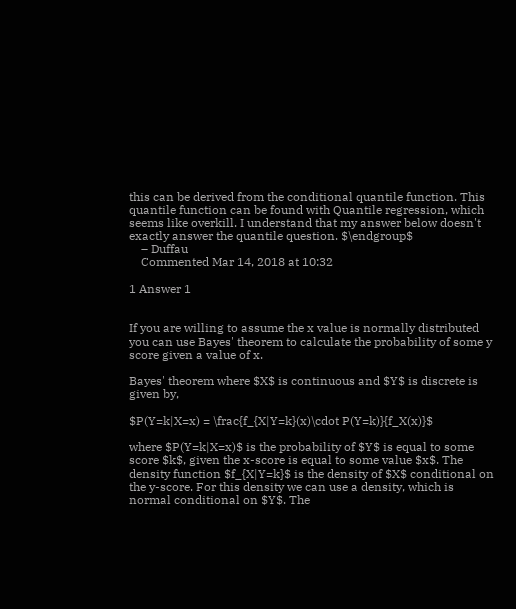this can be derived from the conditional quantile function. This quantile function can be found with Quantile regression, which seems like overkill. I understand that my answer below doesn't exactly answer the quantile question. $\endgroup$
    – Duffau
    Commented Mar 14, 2018 at 10:32

1 Answer 1


If you are willing to assume the x value is normally distributed you can use Bayes' theorem to calculate the probability of some y score given a value of x.

Bayes' theorem where $X$ is continuous and $Y$ is discrete is given by,

$P(Y=k|X=x) = \frac{f_{X|Y=k}(x)\cdot P(Y=k)}{f_X(x)}$

where $P(Y=k|X=x)$ is the probability of $Y$ is equal to some score $k$, given the x-score is equal to some value $x$. The density function $f_{X|Y=k}$ is the density of $X$ conditional on the y-score. For this density we can use a density, which is normal conditional on $Y$. The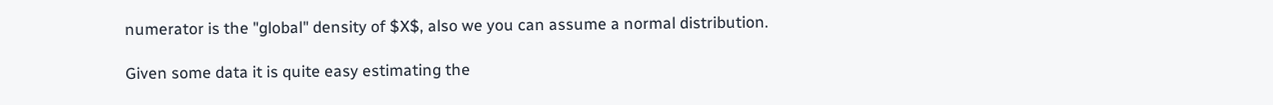numerator is the "global" density of $X$, also we you can assume a normal distribution.

Given some data it is quite easy estimating the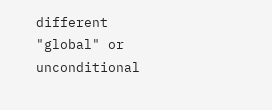different "global" or unconditional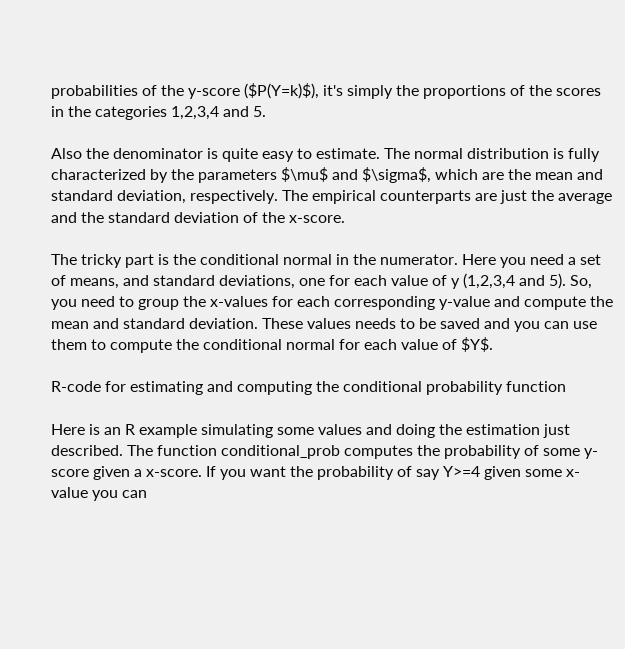probabilities of the y-score ($P(Y=k)$), it's simply the proportions of the scores in the categories 1,2,3,4 and 5.

Also the denominator is quite easy to estimate. The normal distribution is fully characterized by the parameters $\mu$ and $\sigma$, which are the mean and standard deviation, respectively. The empirical counterparts are just the average and the standard deviation of the x-score.

The tricky part is the conditional normal in the numerator. Here you need a set of means, and standard deviations, one for each value of y (1,2,3,4 and 5). So, you need to group the x-values for each corresponding y-value and compute the mean and standard deviation. These values needs to be saved and you can use them to compute the conditional normal for each value of $Y$.

R-code for estimating and computing the conditional probability function

Here is an R example simulating some values and doing the estimation just described. The function conditional_prob computes the probability of some y-score given a x-score. If you want the probability of say Y>=4 given some x-value you can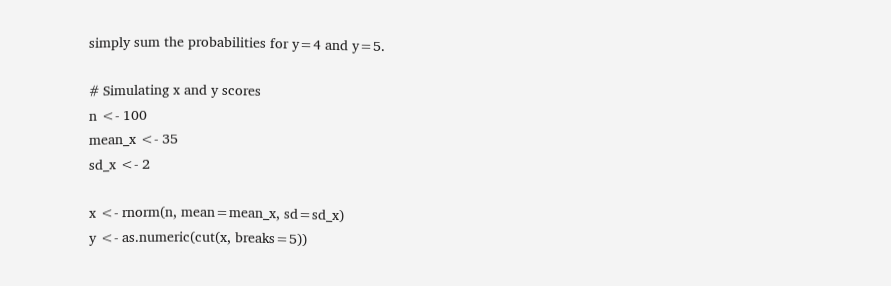simply sum the probabilities for y=4 and y=5.

# Simulating x and y scores
n <- 100
mean_x <- 35
sd_x <- 2

x <- rnorm(n, mean=mean_x, sd=sd_x)
y <- as.numeric(cut(x, breaks=5))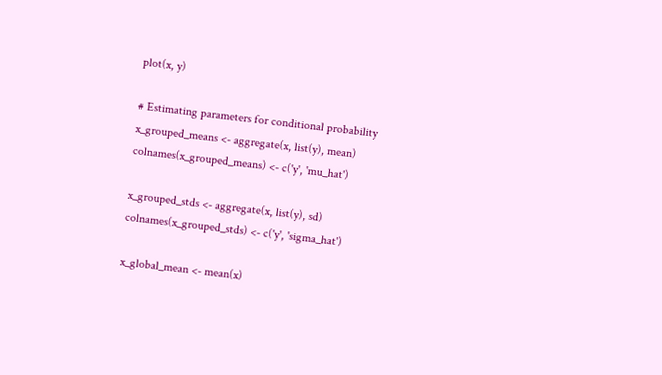plot(x, y)

# Estimating parameters for conditional probability
x_grouped_means <- aggregate(x, list(y), mean)
colnames(x_grouped_means) <- c('y', 'mu_hat')

x_grouped_stds <- aggregate(x, list(y), sd)
colnames(x_grouped_stds) <- c('y', 'sigma_hat')

x_global_mean <- mean(x)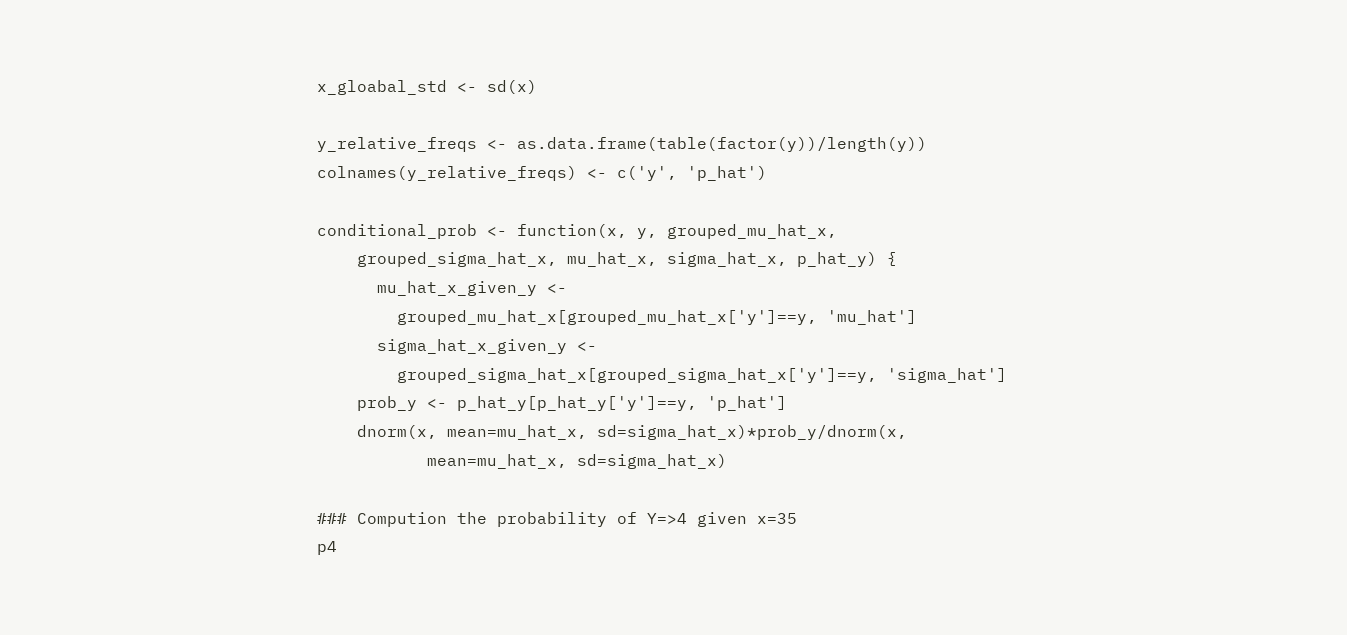x_gloabal_std <- sd(x)

y_relative_freqs <- as.data.frame(table(factor(y))/length(y))
colnames(y_relative_freqs) <- c('y', 'p_hat')

conditional_prob <- function(x, y, grouped_mu_hat_x,
    grouped_sigma_hat_x, mu_hat_x, sigma_hat_x, p_hat_y) {
      mu_hat_x_given_y <-
        grouped_mu_hat_x[grouped_mu_hat_x['y']==y, 'mu_hat']
      sigma_hat_x_given_y <-
        grouped_sigma_hat_x[grouped_sigma_hat_x['y']==y, 'sigma_hat']
    prob_y <- p_hat_y[p_hat_y['y']==y, 'p_hat']
    dnorm(x, mean=mu_hat_x, sd=sigma_hat_x)*prob_y/dnorm(x,
           mean=mu_hat_x, sd=sigma_hat_x)

### Compution the probability of Y=>4 given x=35
p4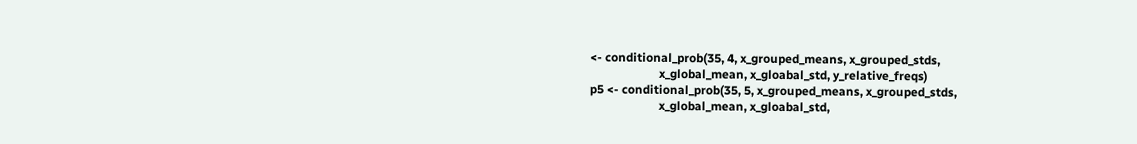<- conditional_prob(35, 4, x_grouped_means, x_grouped_stds,
                       x_global_mean, x_gloabal_std, y_relative_freqs)
p5 <- conditional_prob(35, 5, x_grouped_means, x_grouped_stds,
                       x_global_mean, x_gloabal_std,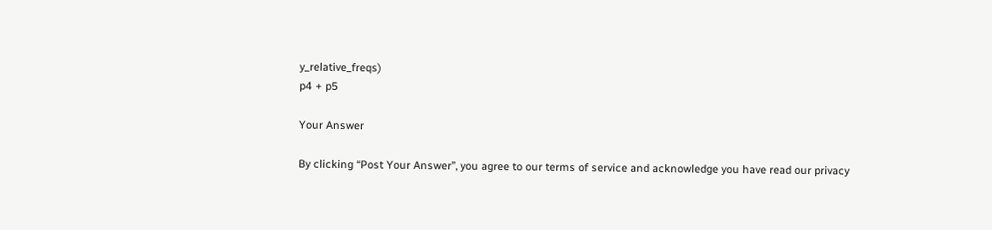y_relative_freqs)
p4 + p5

Your Answer

By clicking “Post Your Answer”, you agree to our terms of service and acknowledge you have read our privacy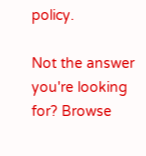policy.

Not the answer you're looking for? Browse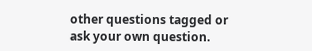other questions tagged or ask your own question.